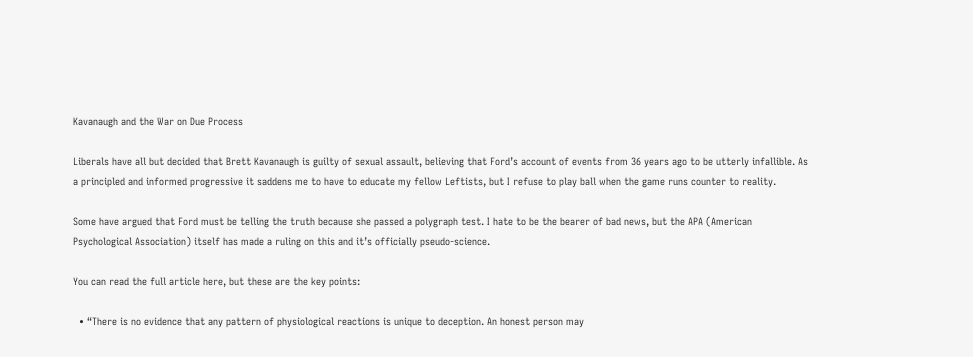Kavanaugh and the War on Due Process

Liberals have all but decided that Brett Kavanaugh is guilty of sexual assault, believing that Ford’s account of events from 36 years ago to be utterly infallible. As a principled and informed progressive it saddens me to have to educate my fellow Leftists, but I refuse to play ball when the game runs counter to reality.

Some have argued that Ford must be telling the truth because she passed a polygraph test. I hate to be the bearer of bad news, but the APA (American Psychological Association) itself has made a ruling on this and it’s officially pseudo-science.

You can read the full article here, but these are the key points:

  • “There is no evidence that any pattern of physiological reactions is unique to deception. An honest person may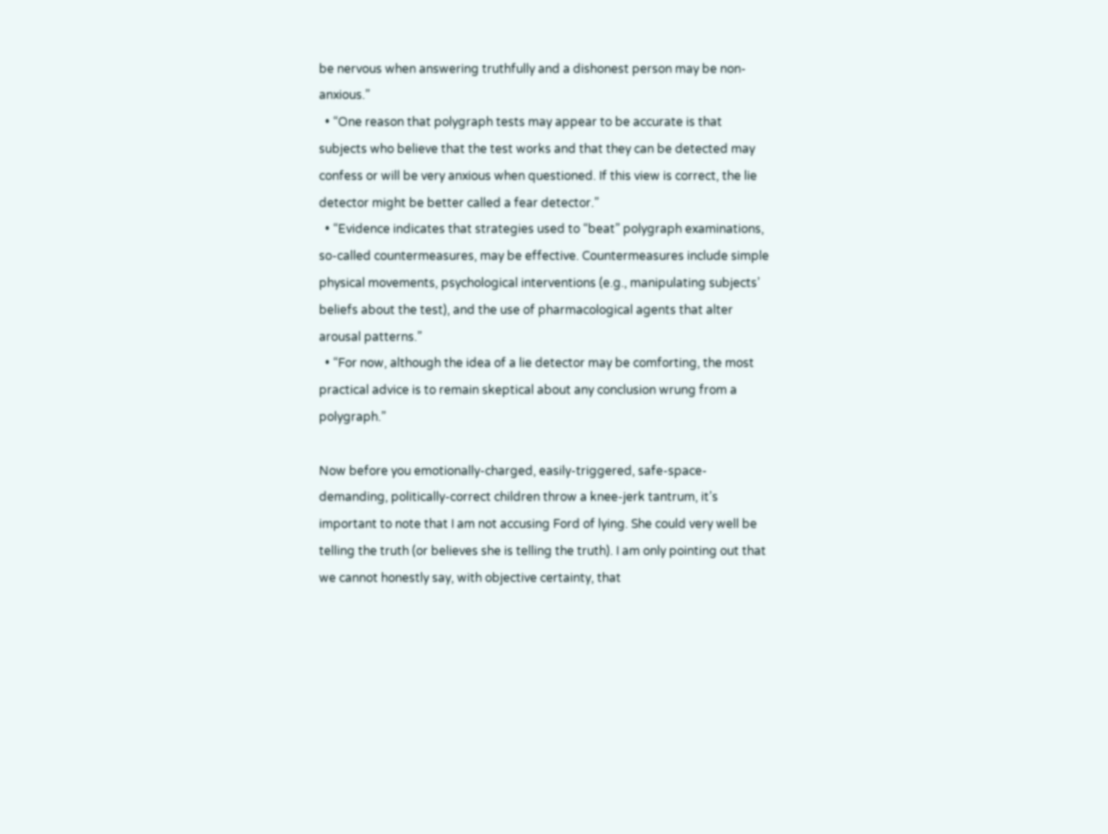be nervous when answering truthfully and a dishonest person may be non-anxious.”
  • “One reason that polygraph tests may appear to be accurate is that subjects who believe that the test works and that they can be detected may confess or will be very anxious when questioned. If this view is correct, the lie detector might be better called a fear detector.”
  • “Evidence indicates that strategies used to “beat” polygraph examinations, so-called countermeasures, may be effective. Countermeasures include simple physical movements, psychological interventions (e.g., manipulating subjects’ beliefs about the test), and the use of pharmacological agents that alter arousal patterns.”
  • “For now, although the idea of a lie detector may be comforting, the most practical advice is to remain skeptical about any conclusion wrung from a polygraph.”

Now before you emotionally-charged, easily-triggered, safe-space-demanding, politically-correct children throw a knee-jerk tantrum, it’s important to note that I am not accusing Ford of lying. She could very well be telling the truth (or believes she is telling the truth). I am only pointing out that we cannot honestly say, with objective certainty, that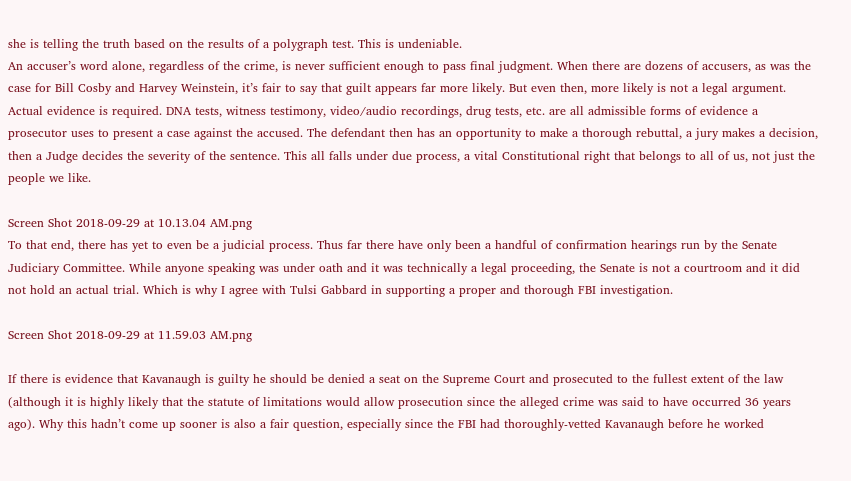she is telling the truth based on the results of a polygraph test. This is undeniable.
An accuser’s word alone, regardless of the crime, is never sufficient enough to pass final judgment. When there are dozens of accusers, as was the case for Bill Cosby and Harvey Weinstein, it’s fair to say that guilt appears far more likely. But even then, more likely is not a legal argument. Actual evidence is required. DNA tests, witness testimony, video/audio recordings, drug tests, etc. are all admissible forms of evidence a prosecutor uses to present a case against the accused. The defendant then has an opportunity to make a thorough rebuttal, a jury makes a decision, then a Judge decides the severity of the sentence. This all falls under due process, a vital Constitutional right that belongs to all of us, not just the people we like.

Screen Shot 2018-09-29 at 10.13.04 AM.png
To that end, there has yet to even be a judicial process. Thus far there have only been a handful of confirmation hearings run by the Senate Judiciary Committee. While anyone speaking was under oath and it was technically a legal proceeding, the Senate is not a courtroom and it did not hold an actual trial. Which is why I agree with Tulsi Gabbard in supporting a proper and thorough FBI investigation.

Screen Shot 2018-09-29 at 11.59.03 AM.png

If there is evidence that Kavanaugh is guilty he should be denied a seat on the Supreme Court and prosecuted to the fullest extent of the law (although it is highly likely that the statute of limitations would allow prosecution since the alleged crime was said to have occurred 36 years ago). Why this hadn’t come up sooner is also a fair question, especially since the FBI had thoroughly-vetted Kavanaugh before he worked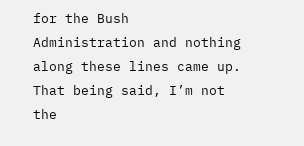for the Bush Administration and nothing along these lines came up. That being said, I’m not the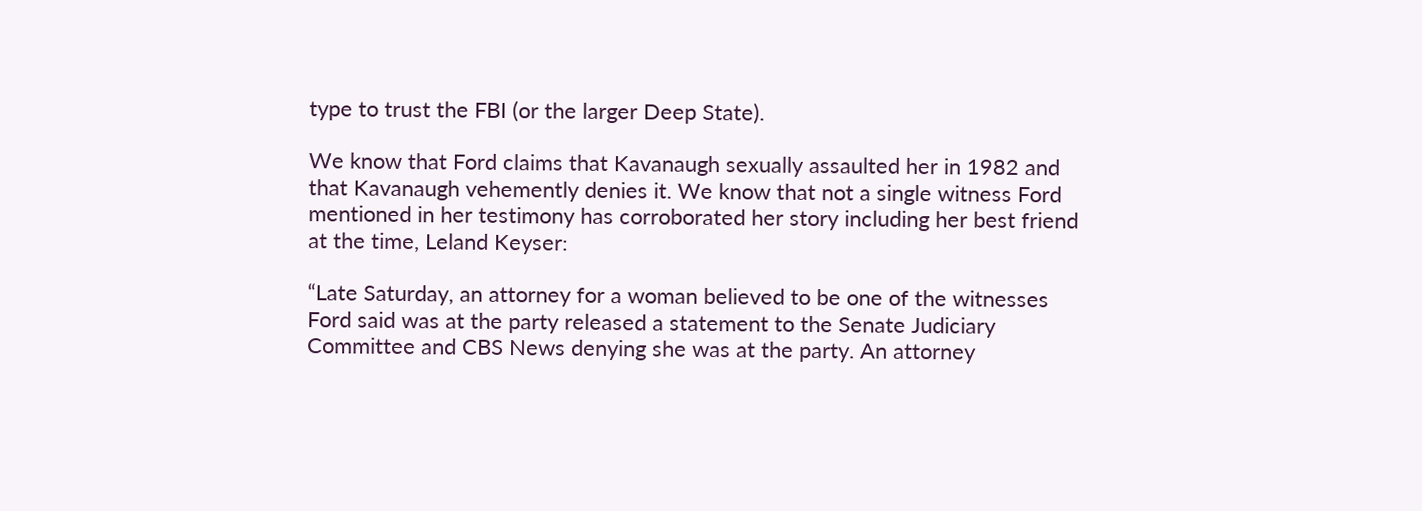type to trust the FBI (or the larger Deep State).

We know that Ford claims that Kavanaugh sexually assaulted her in 1982 and that Kavanaugh vehemently denies it. We know that not a single witness Ford mentioned in her testimony has corroborated her story including her best friend at the time, Leland Keyser:

“Late Saturday, an attorney for a woman believed to be one of the witnesses Ford said was at the party released a statement to the Senate Judiciary Committee and CBS News denying she was at the party. An attorney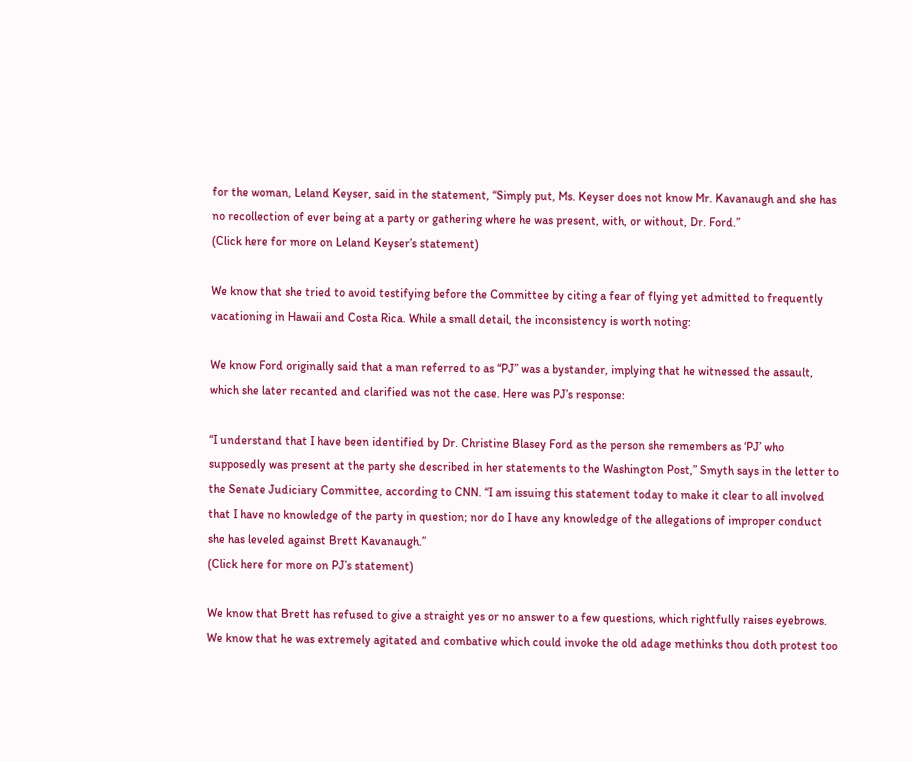for the woman, Leland Keyser, said in the statement, “Simply put, Ms. Keyser does not know Mr. Kavanaugh and she has no recollection of ever being at a party or gathering where he was present, with, or without, Dr. Ford.”
(Click here for more on Leland Keyser’s statement)

We know that she tried to avoid testifying before the Committee by citing a fear of flying yet admitted to frequently vacationing in Hawaii and Costa Rica. While a small detail, the inconsistency is worth noting:

We know Ford originally said that a man referred to as “PJ” was a bystander, implying that he witnessed the assault, which she later recanted and clarified was not the case. Here was PJ’s response:

“I understand that I have been identified by Dr. Christine Blasey Ford as the person she remembers as ‘PJ’ who supposedly was present at the party she described in her statements to the Washington Post,” Smyth says in the letter to the Senate Judiciary Committee, according to CNN. “I am issuing this statement today to make it clear to all involved that I have no knowledge of the party in question; nor do I have any knowledge of the allegations of improper conduct she has leveled against Brett Kavanaugh.”
(Click here for more on PJ’s statement)

We know that Brett has refused to give a straight yes or no answer to a few questions, which rightfully raises eyebrows. We know that he was extremely agitated and combative which could invoke the old adage methinks thou doth protest too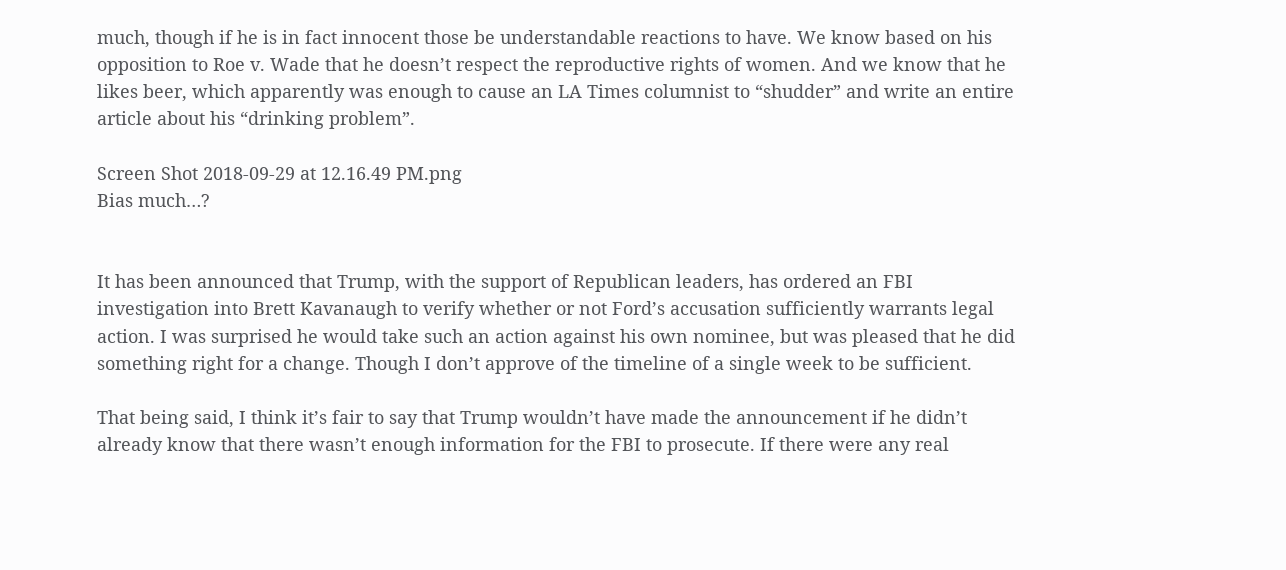much, though if he is in fact innocent those be understandable reactions to have. We know based on his opposition to Roe v. Wade that he doesn’t respect the reproductive rights of women. And we know that he likes beer, which apparently was enough to cause an LA Times columnist to “shudder” and write an entire article about his “drinking problem”.

Screen Shot 2018-09-29 at 12.16.49 PM.png
Bias much…?


It has been announced that Trump, with the support of Republican leaders, has ordered an FBI investigation into Brett Kavanaugh to verify whether or not Ford’s accusation sufficiently warrants legal action. I was surprised he would take such an action against his own nominee, but was pleased that he did something right for a change. Though I don’t approve of the timeline of a single week to be sufficient.

That being said, I think it’s fair to say that Trump wouldn’t have made the announcement if he didn’t already know that there wasn’t enough information for the FBI to prosecute. If there were any real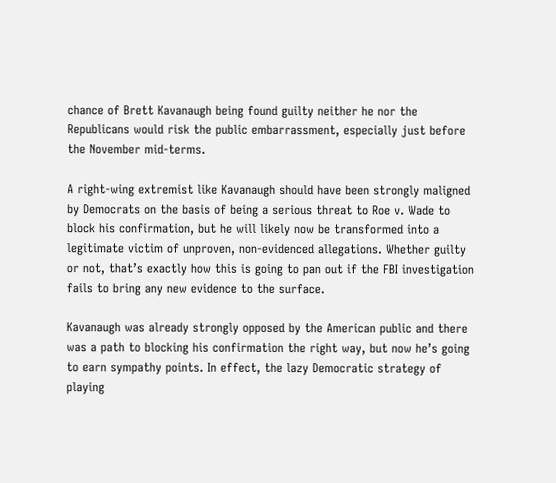chance of Brett Kavanaugh being found guilty neither he nor the Republicans would risk the public embarrassment, especially just before the November mid-terms.

A right-wing extremist like Kavanaugh should have been strongly maligned by Democrats on the basis of being a serious threat to Roe v. Wade to block his confirmation, but he will likely now be transformed into a legitimate victim of unproven, non-evidenced allegations. Whether guilty or not, that’s exactly how this is going to pan out if the FBI investigation fails to bring any new evidence to the surface.

Kavanaugh was already strongly opposed by the American public and there was a path to blocking his confirmation the right way, but now he’s going to earn sympathy points. In effect, the lazy Democratic strategy of playing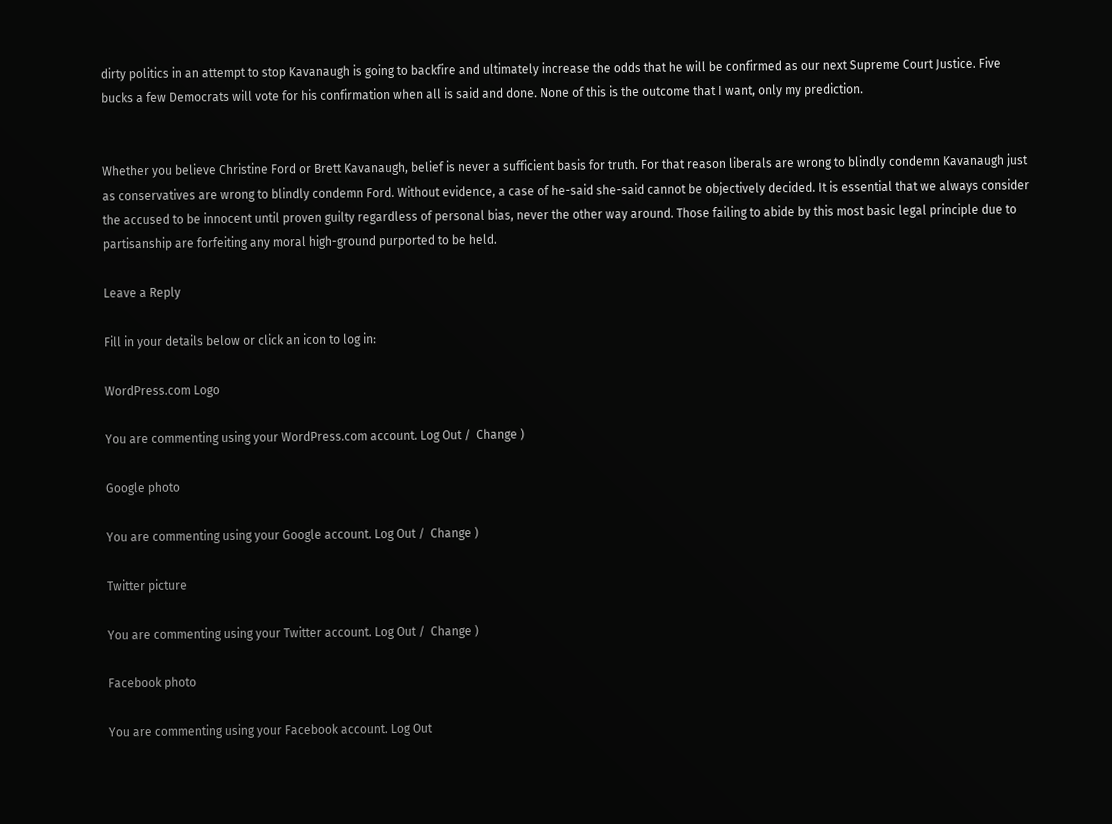dirty politics in an attempt to stop Kavanaugh is going to backfire and ultimately increase the odds that he will be confirmed as our next Supreme Court Justice. Five bucks a few Democrats will vote for his confirmation when all is said and done. None of this is the outcome that I want, only my prediction.


Whether you believe Christine Ford or Brett Kavanaugh, belief is never a sufficient basis for truth. For that reason liberals are wrong to blindly condemn Kavanaugh just as conservatives are wrong to blindly condemn Ford. Without evidence, a case of he-said she-said cannot be objectively decided. It is essential that we always consider the accused to be innocent until proven guilty regardless of personal bias, never the other way around. Those failing to abide by this most basic legal principle due to partisanship are forfeiting any moral high-ground purported to be held.

Leave a Reply

Fill in your details below or click an icon to log in:

WordPress.com Logo

You are commenting using your WordPress.com account. Log Out /  Change )

Google photo

You are commenting using your Google account. Log Out /  Change )

Twitter picture

You are commenting using your Twitter account. Log Out /  Change )

Facebook photo

You are commenting using your Facebook account. Log Out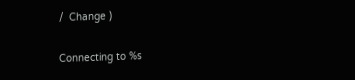/  Change )

Connecting to %s